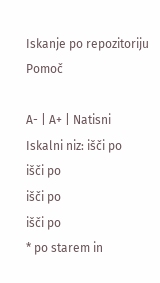Iskanje po repozitoriju Pomoč

A- | A+ | Natisni
Iskalni niz: išči po
išči po
išči po
išči po
* po starem in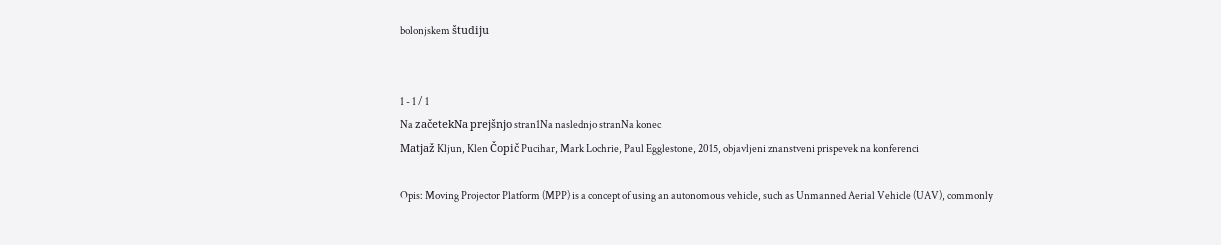bolonjskem študiju


1 - 1 / 1
Na začetekNa prejšnjo stran1Na naslednjo stranNa konec
Matjaž Kljun, Klen Čopič Pucihar, Mark Lochrie, Paul Egglestone, 2015, objavljeni znanstveni prispevek na konferenci

Opis: Moving Projector Platform (MPP) is a concept of using an autonomous vehicle, such as Unmanned Aerial Vehicle (UAV), commonly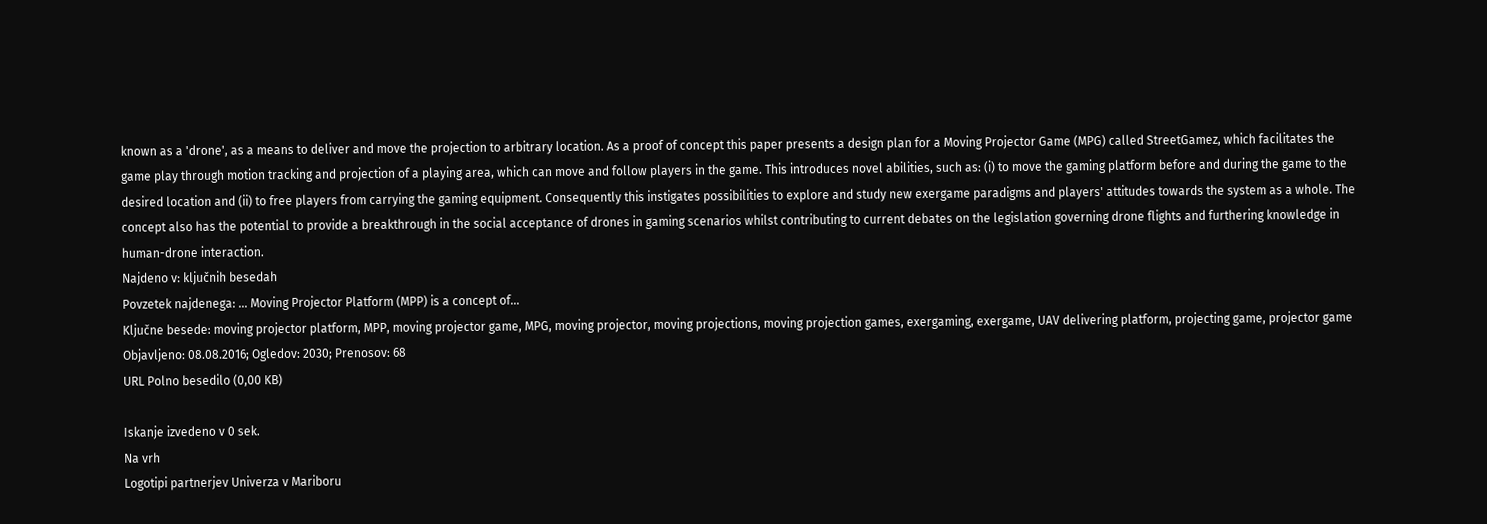known as a 'drone', as a means to deliver and move the projection to arbitrary location. As a proof of concept this paper presents a design plan for a Moving Projector Game (MPG) called StreetGamez, which facilitates the game play through motion tracking and projection of a playing area, which can move and follow players in the game. This introduces novel abilities, such as: (i) to move the gaming platform before and during the game to the desired location and (ii) to free players from carrying the gaming equipment. Consequently this instigates possibilities to explore and study new exergame paradigms and players' attitudes towards the system as a whole. The concept also has the potential to provide a breakthrough in the social acceptance of drones in gaming scenarios whilst contributing to current debates on the legislation governing drone flights and furthering knowledge in human-drone interaction.
Najdeno v: ključnih besedah
Povzetek najdenega: ... Moving Projector Platform (MPP) is a concept of...
Ključne besede: moving projector platform, MPP, moving projector game, MPG, moving projector, moving projections, moving projection games, exergaming, exergame, UAV delivering platform, projecting game, projector game
Objavljeno: 08.08.2016; Ogledov: 2030; Prenosov: 68
URL Polno besedilo (0,00 KB)

Iskanje izvedeno v 0 sek.
Na vrh
Logotipi partnerjev Univerza v Mariboru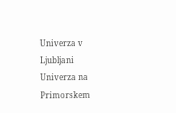Univerza v Ljubljani Univerza na Primorskem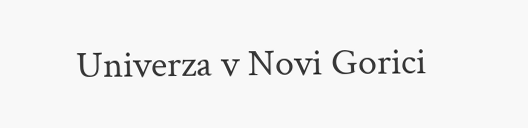Univerza v Novi Gorici